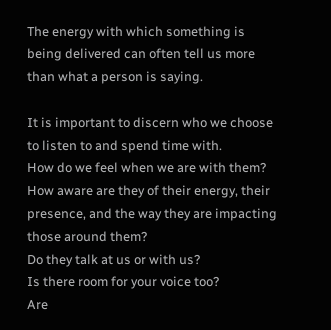The energy with which something is being delivered can often tell us more than what a person is saying.

It is important to discern who we choose to listen to and spend time with.
How do we feel when we are with them?
How aware are they of their energy, their presence, and the way they are impacting those around them?
Do they talk at us or with us?
Is there room for your voice too?
Are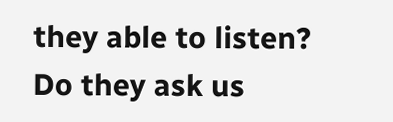they able to listen?
Do they ask us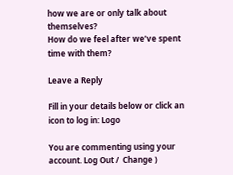how we are or only talk about themselves?
How do we feel after we’ve spent time with them?

Leave a Reply

Fill in your details below or click an icon to log in: Logo

You are commenting using your account. Log Out /  Change )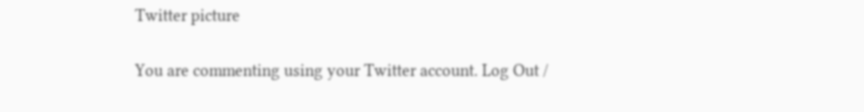Twitter picture

You are commenting using your Twitter account. Log Out /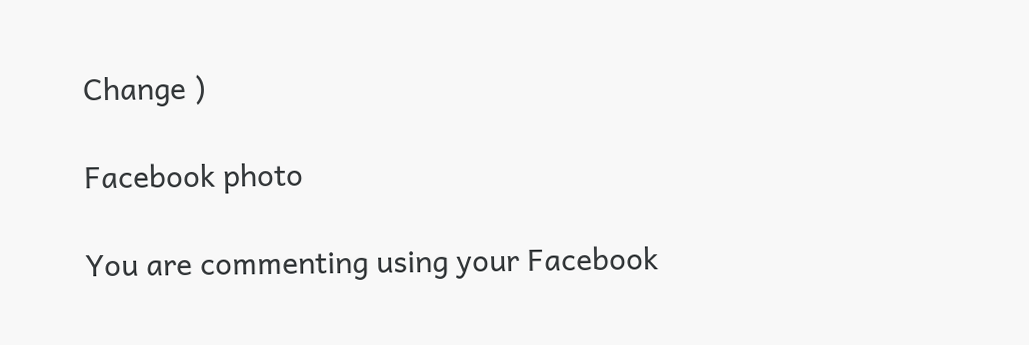Change )

Facebook photo

You are commenting using your Facebook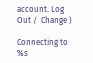account. Log Out /  Change )

Connecting to %s